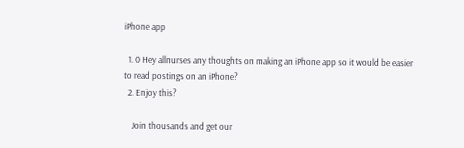iPhone app

  1. 0 Hey allnurses any thoughts on making an iPhone app so it would be easier to read postings on an iPhone?
  2. Enjoy this?

    Join thousands and get our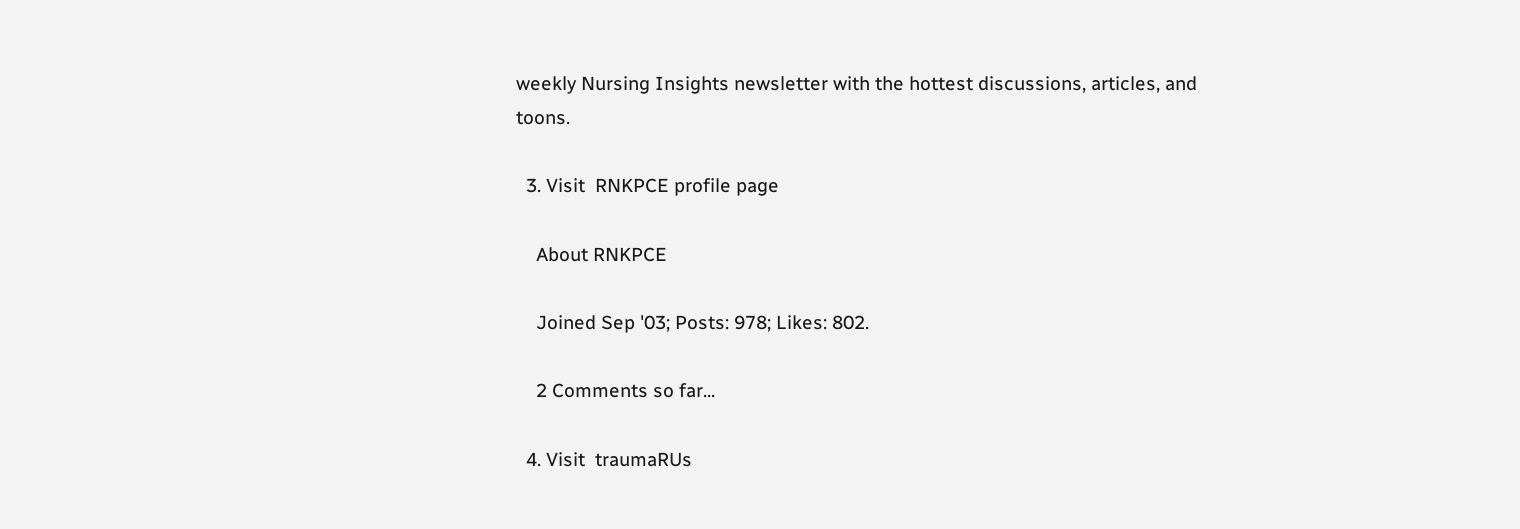weekly Nursing Insights newsletter with the hottest discussions, articles, and toons.

  3. Visit  RNKPCE profile page

    About RNKPCE

    Joined Sep '03; Posts: 978; Likes: 802.

    2 Comments so far...

  4. Visit  traumaRUs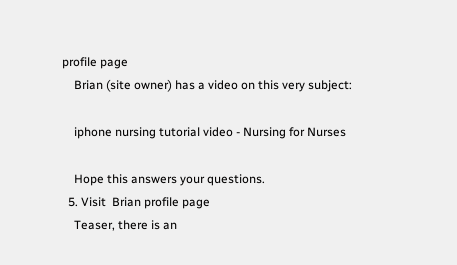profile page
    Brian (site owner) has a video on this very subject:

    iphone nursing tutorial video - Nursing for Nurses

    Hope this answers your questions.
  5. Visit  Brian profile page
    Teaser, there is an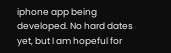iphone app being developed. No hard dates yet, but I am hopeful for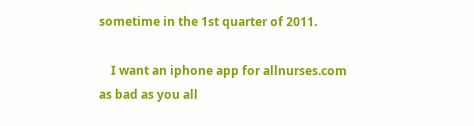sometime in the 1st quarter of 2011.

    I want an iphone app for allnurses.com as bad as you all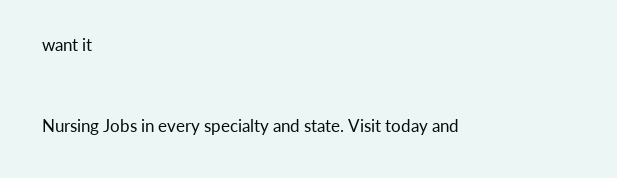want it


Nursing Jobs in every specialty and state. Visit today and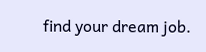find your dream job.